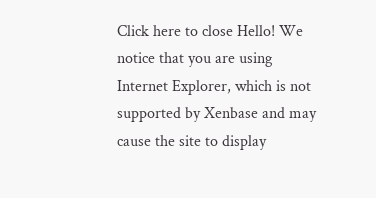Click here to close Hello! We notice that you are using Internet Explorer, which is not supported by Xenbase and may cause the site to display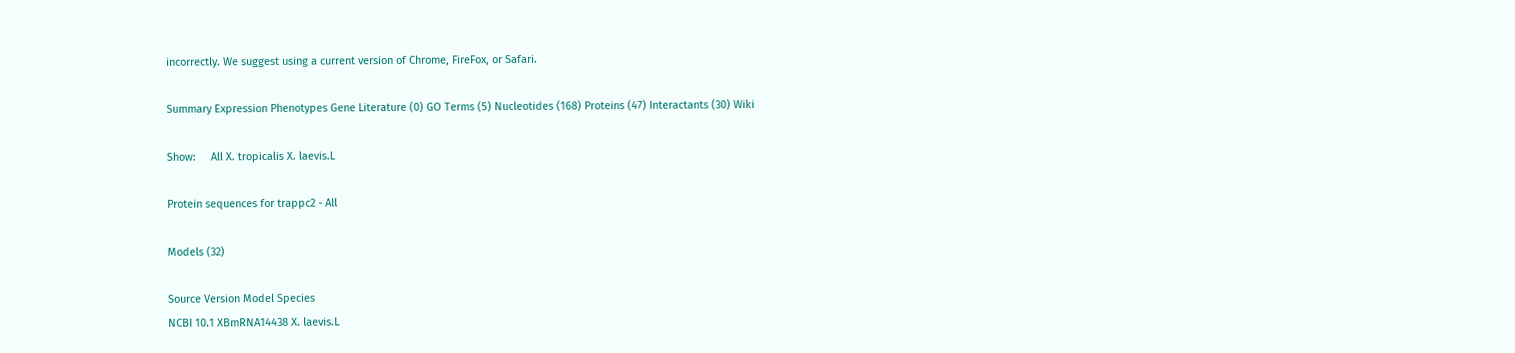incorrectly. We suggest using a current version of Chrome, FireFox, or Safari.

Summary Expression Phenotypes Gene Literature (0) GO Terms (5) Nucleotides (168) Proteins (47) Interactants (30) Wiki

Show:     All X. tropicalis X. laevis.L

Protein sequences for trappc2 - All

Models (32)

Source Version Model Species
NCBI 10.1 XBmRNA14438 X. laevis.L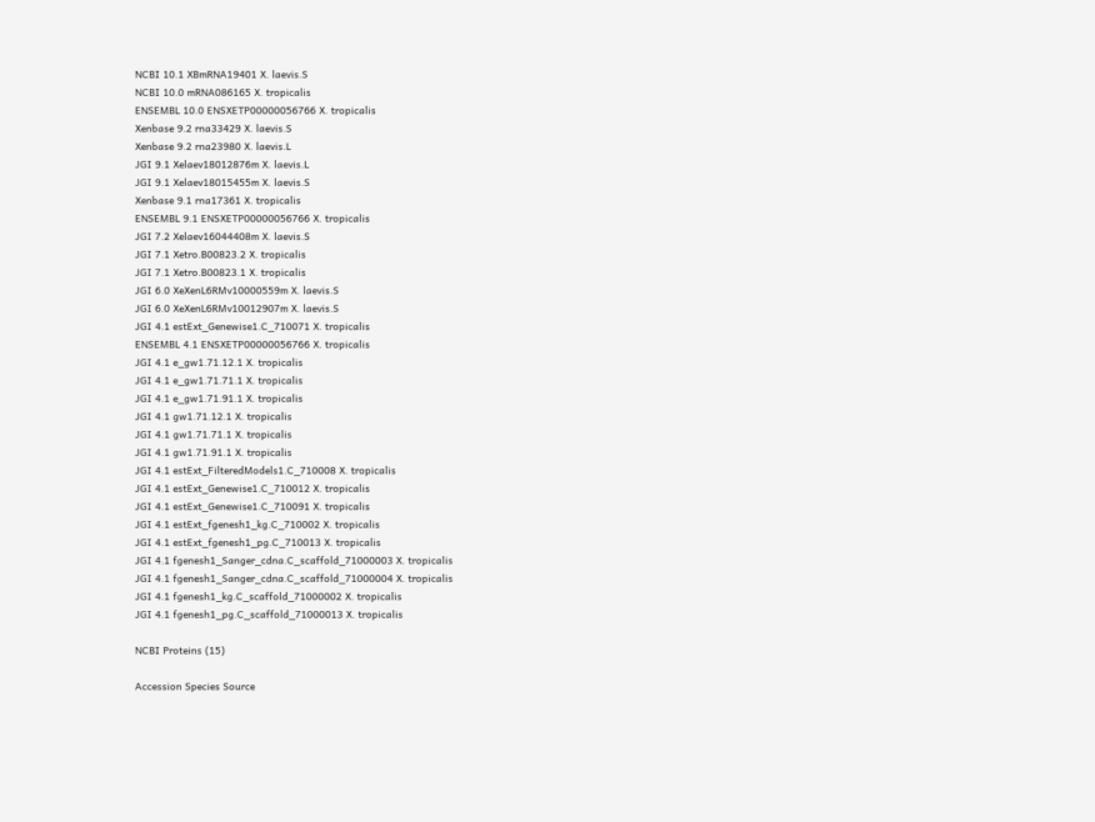NCBI 10.1 XBmRNA19401 X. laevis.S
NCBI 10.0 mRNA086165 X. tropicalis
ENSEMBL 10.0 ENSXETP00000056766 X. tropicalis
Xenbase 9.2 rna33429 X. laevis.S
Xenbase 9.2 rna23980 X. laevis.L
JGI 9.1 Xelaev18012876m X. laevis.L
JGI 9.1 Xelaev18015455m X. laevis.S
Xenbase 9.1 rna17361 X. tropicalis
ENSEMBL 9.1 ENSXETP00000056766 X. tropicalis
JGI 7.2 Xelaev16044408m X. laevis.S
JGI 7.1 Xetro.B00823.2 X. tropicalis
JGI 7.1 Xetro.B00823.1 X. tropicalis
JGI 6.0 XeXenL6RMv10000559m X. laevis.S
JGI 6.0 XeXenL6RMv10012907m X. laevis.S
JGI 4.1 estExt_Genewise1.C_710071 X. tropicalis
ENSEMBL 4.1 ENSXETP00000056766 X. tropicalis
JGI 4.1 e_gw1.71.12.1 X. tropicalis
JGI 4.1 e_gw1.71.71.1 X. tropicalis
JGI 4.1 e_gw1.71.91.1 X. tropicalis
JGI 4.1 gw1.71.12.1 X. tropicalis
JGI 4.1 gw1.71.71.1 X. tropicalis
JGI 4.1 gw1.71.91.1 X. tropicalis
JGI 4.1 estExt_FilteredModels1.C_710008 X. tropicalis
JGI 4.1 estExt_Genewise1.C_710012 X. tropicalis
JGI 4.1 estExt_Genewise1.C_710091 X. tropicalis
JGI 4.1 estExt_fgenesh1_kg.C_710002 X. tropicalis
JGI 4.1 estExt_fgenesh1_pg.C_710013 X. tropicalis
JGI 4.1 fgenesh1_Sanger_cdna.C_scaffold_71000003 X. tropicalis
JGI 4.1 fgenesh1_Sanger_cdna.C_scaffold_71000004 X. tropicalis
JGI 4.1 fgenesh1_kg.C_scaffold_71000002 X. tropicalis
JGI 4.1 fgenesh1_pg.C_scaffold_71000013 X. tropicalis

NCBI Proteins (15)

Accession Species Source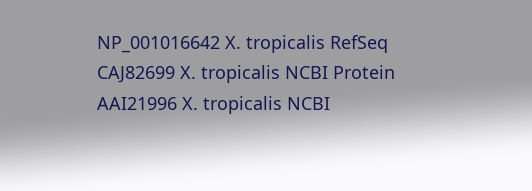NP_001016642 X. tropicalis RefSeq
CAJ82699 X. tropicalis NCBI Protein
AAI21996 X. tropicalis NCBI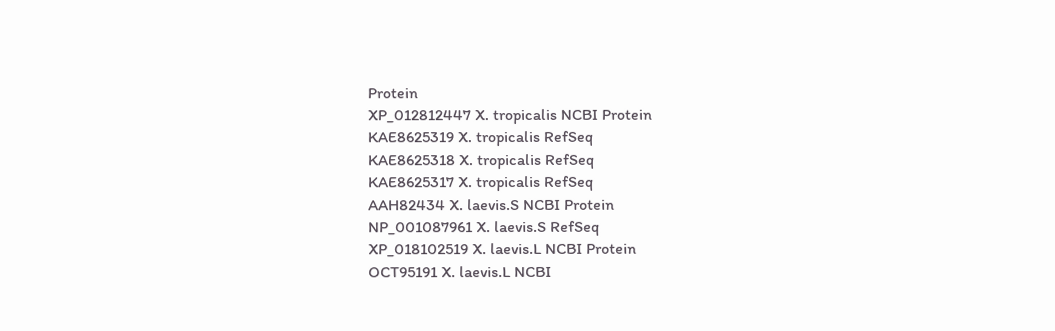Protein
XP_012812447 X. tropicalis NCBI Protein
KAE8625319 X. tropicalis RefSeq
KAE8625318 X. tropicalis RefSeq
KAE8625317 X. tropicalis RefSeq
AAH82434 X. laevis.S NCBI Protein
NP_001087961 X. laevis.S RefSeq
XP_018102519 X. laevis.L NCBI Protein
OCT95191 X. laevis.L NCBI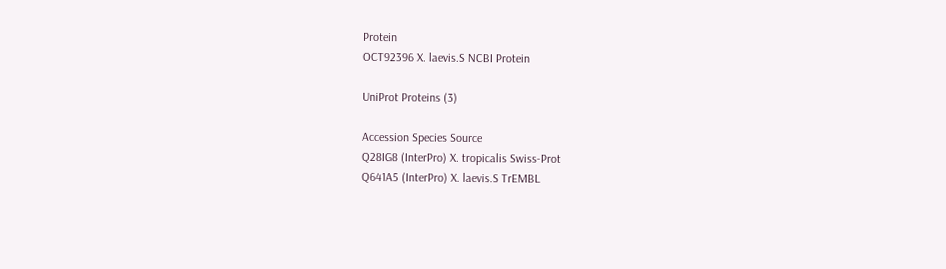Protein
OCT92396 X. laevis.S NCBI Protein

UniProt Proteins (3)

Accession Species Source
Q28IG8 (InterPro) X. tropicalis Swiss-Prot
Q641A5 (InterPro) X. laevis.S TrEMBL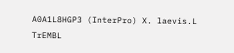A0A1L8HGP3 (InterPro) X. laevis.L TrEMBL